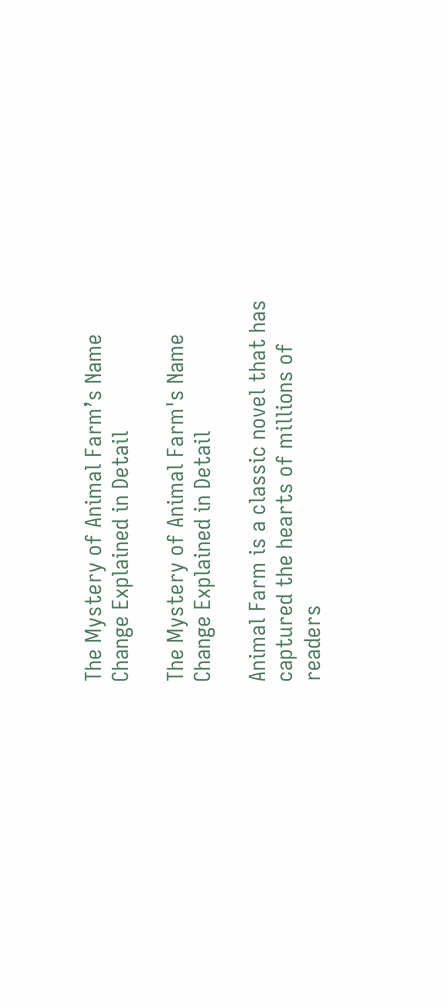The Mystery of Animal Farm’s Name Change Explained in Detail

The Mystery of Animal Farm's Name Change Explained in Detail

Animal Farm is a classic novel that has captured the hearts of millions of readers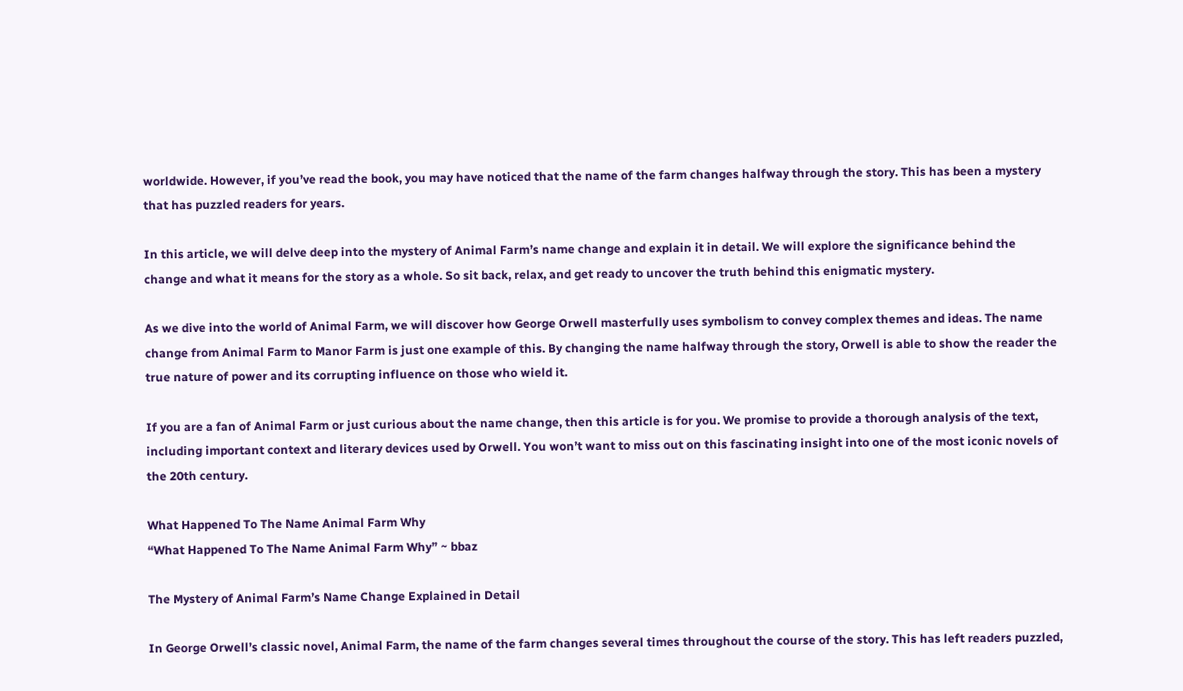worldwide. However, if you’ve read the book, you may have noticed that the name of the farm changes halfway through the story. This has been a mystery that has puzzled readers for years.

In this article, we will delve deep into the mystery of Animal Farm’s name change and explain it in detail. We will explore the significance behind the change and what it means for the story as a whole. So sit back, relax, and get ready to uncover the truth behind this enigmatic mystery.

As we dive into the world of Animal Farm, we will discover how George Orwell masterfully uses symbolism to convey complex themes and ideas. The name change from Animal Farm to Manor Farm is just one example of this. By changing the name halfway through the story, Orwell is able to show the reader the true nature of power and its corrupting influence on those who wield it.

If you are a fan of Animal Farm or just curious about the name change, then this article is for you. We promise to provide a thorough analysis of the text, including important context and literary devices used by Orwell. You won’t want to miss out on this fascinating insight into one of the most iconic novels of the 20th century.

What Happened To The Name Animal Farm Why
“What Happened To The Name Animal Farm Why” ~ bbaz

The Mystery of Animal Farm’s Name Change Explained in Detail

In George Orwell’s classic novel, Animal Farm, the name of the farm changes several times throughout the course of the story. This has left readers puzzled,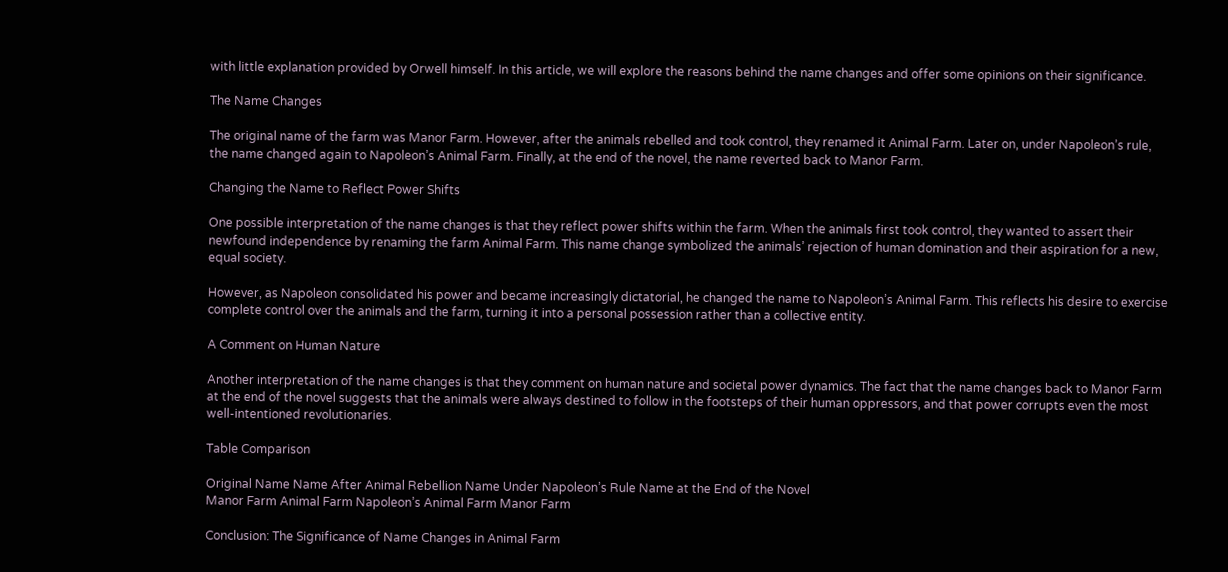with little explanation provided by Orwell himself. In this article, we will explore the reasons behind the name changes and offer some opinions on their significance.

The Name Changes

The original name of the farm was Manor Farm. However, after the animals rebelled and took control, they renamed it Animal Farm. Later on, under Napoleon’s rule, the name changed again to Napoleon’s Animal Farm. Finally, at the end of the novel, the name reverted back to Manor Farm.

Changing the Name to Reflect Power Shifts

One possible interpretation of the name changes is that they reflect power shifts within the farm. When the animals first took control, they wanted to assert their newfound independence by renaming the farm Animal Farm. This name change symbolized the animals’ rejection of human domination and their aspiration for a new, equal society.

However, as Napoleon consolidated his power and became increasingly dictatorial, he changed the name to Napoleon’s Animal Farm. This reflects his desire to exercise complete control over the animals and the farm, turning it into a personal possession rather than a collective entity.

A Comment on Human Nature

Another interpretation of the name changes is that they comment on human nature and societal power dynamics. The fact that the name changes back to Manor Farm at the end of the novel suggests that the animals were always destined to follow in the footsteps of their human oppressors, and that power corrupts even the most well-intentioned revolutionaries.

Table Comparison

Original Name Name After Animal Rebellion Name Under Napoleon’s Rule Name at the End of the Novel
Manor Farm Animal Farm Napoleon’s Animal Farm Manor Farm

Conclusion: The Significance of Name Changes in Animal Farm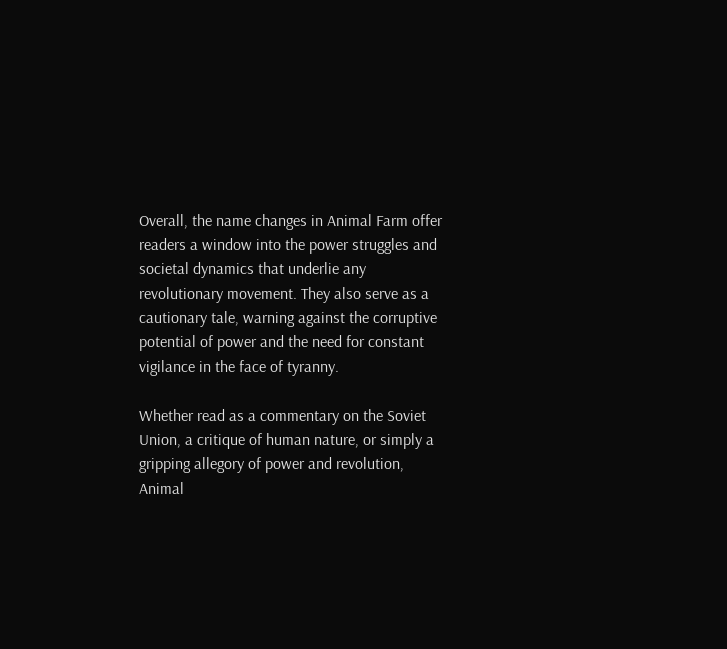Overall, the name changes in Animal Farm offer readers a window into the power struggles and societal dynamics that underlie any revolutionary movement. They also serve as a cautionary tale, warning against the corruptive potential of power and the need for constant vigilance in the face of tyranny.

Whether read as a commentary on the Soviet Union, a critique of human nature, or simply a gripping allegory of power and revolution, Animal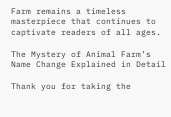Farm remains a timeless masterpiece that continues to captivate readers of all ages.

The Mystery of Animal Farm’s Name Change Explained in Detail

Thank you for taking the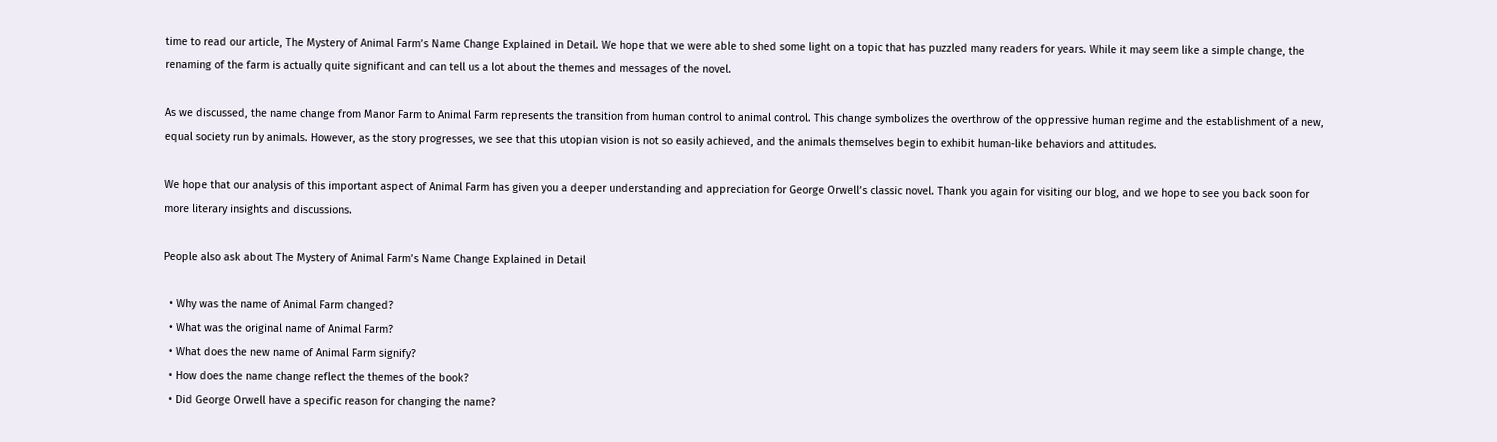time to read our article, The Mystery of Animal Farm’s Name Change Explained in Detail. We hope that we were able to shed some light on a topic that has puzzled many readers for years. While it may seem like a simple change, the renaming of the farm is actually quite significant and can tell us a lot about the themes and messages of the novel.

As we discussed, the name change from Manor Farm to Animal Farm represents the transition from human control to animal control. This change symbolizes the overthrow of the oppressive human regime and the establishment of a new, equal society run by animals. However, as the story progresses, we see that this utopian vision is not so easily achieved, and the animals themselves begin to exhibit human-like behaviors and attitudes.

We hope that our analysis of this important aspect of Animal Farm has given you a deeper understanding and appreciation for George Orwell’s classic novel. Thank you again for visiting our blog, and we hope to see you back soon for more literary insights and discussions.

People also ask about The Mystery of Animal Farm’s Name Change Explained in Detail

  • Why was the name of Animal Farm changed?
  • What was the original name of Animal Farm?
  • What does the new name of Animal Farm signify?
  • How does the name change reflect the themes of the book?
  • Did George Orwell have a specific reason for changing the name?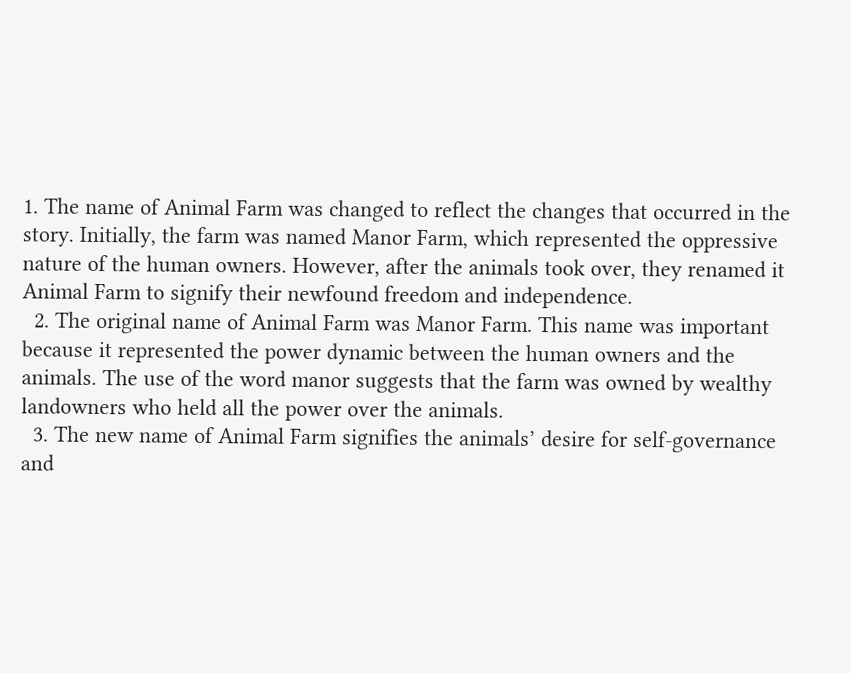1. The name of Animal Farm was changed to reflect the changes that occurred in the story. Initially, the farm was named Manor Farm, which represented the oppressive nature of the human owners. However, after the animals took over, they renamed it Animal Farm to signify their newfound freedom and independence.
  2. The original name of Animal Farm was Manor Farm. This name was important because it represented the power dynamic between the human owners and the animals. The use of the word manor suggests that the farm was owned by wealthy landowners who held all the power over the animals.
  3. The new name of Animal Farm signifies the animals’ desire for self-governance and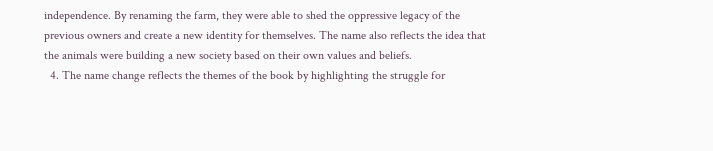independence. By renaming the farm, they were able to shed the oppressive legacy of the previous owners and create a new identity for themselves. The name also reflects the idea that the animals were building a new society based on their own values and beliefs.
  4. The name change reflects the themes of the book by highlighting the struggle for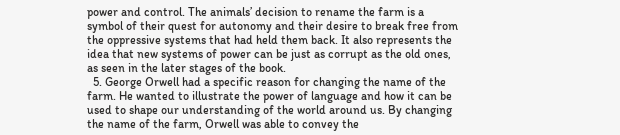power and control. The animals’ decision to rename the farm is a symbol of their quest for autonomy and their desire to break free from the oppressive systems that had held them back. It also represents the idea that new systems of power can be just as corrupt as the old ones, as seen in the later stages of the book.
  5. George Orwell had a specific reason for changing the name of the farm. He wanted to illustrate the power of language and how it can be used to shape our understanding of the world around us. By changing the name of the farm, Orwell was able to convey the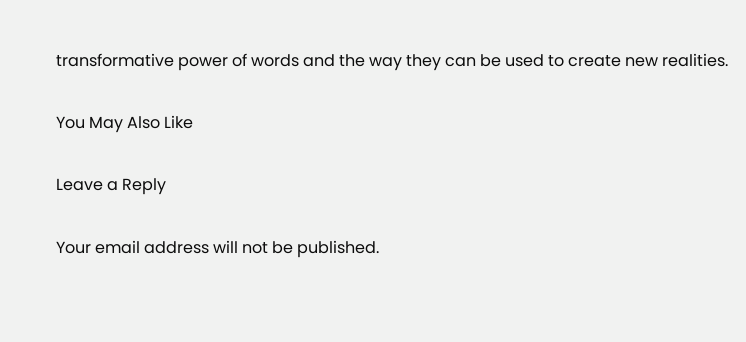transformative power of words and the way they can be used to create new realities.

You May Also Like

Leave a Reply

Your email address will not be published.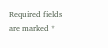Required fields are marked *